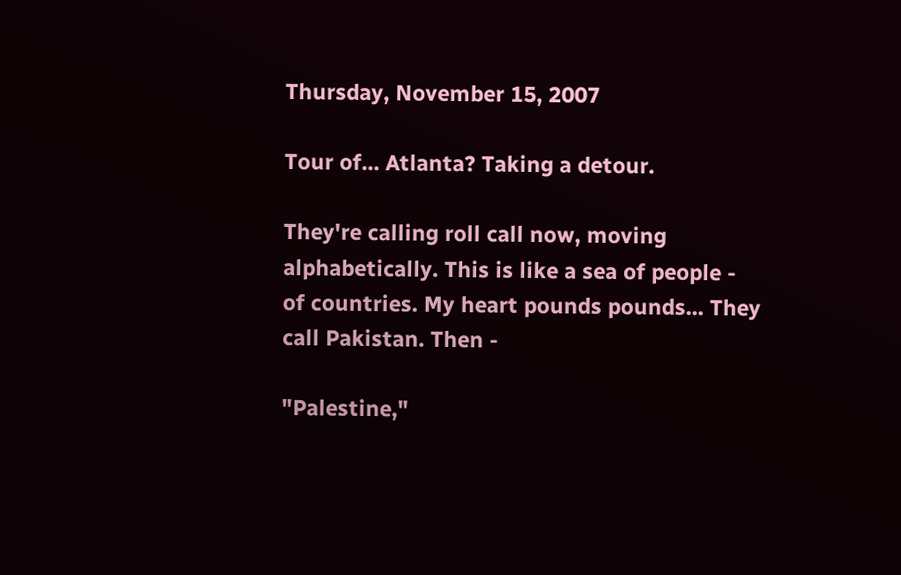Thursday, November 15, 2007

Tour of... Atlanta? Taking a detour.

They're calling roll call now, moving alphabetically. This is like a sea of people - of countries. My heart pounds pounds... They call Pakistan. Then -

"Palestine,"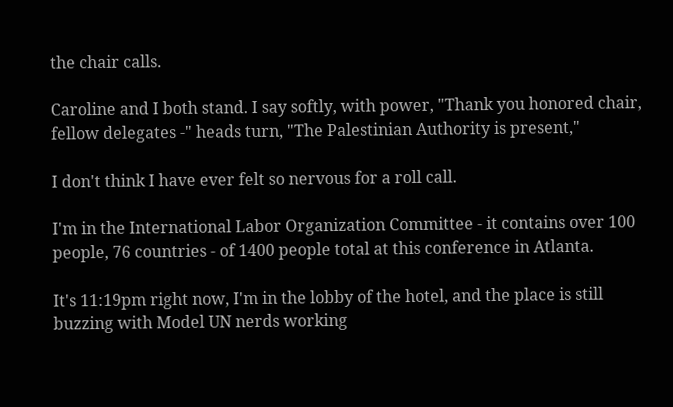the chair calls.

Caroline and I both stand. I say softly, with power, "Thank you honored chair, fellow delegates -" heads turn, "The Palestinian Authority is present,"

I don't think I have ever felt so nervous for a roll call.

I'm in the International Labor Organization Committee - it contains over 100 people, 76 countries - of 1400 people total at this conference in Atlanta.

It's 11:19pm right now, I'm in the lobby of the hotel, and the place is still buzzing with Model UN nerds working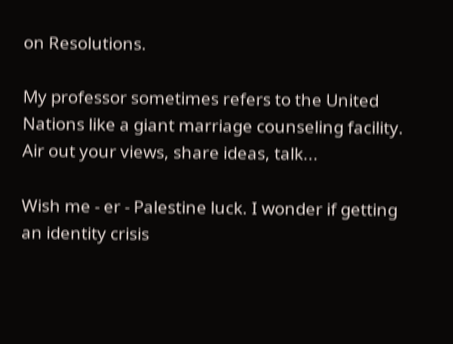on Resolutions.

My professor sometimes refers to the United Nations like a giant marriage counseling facility. Air out your views, share ideas, talk...

Wish me - er - Palestine luck. I wonder if getting an identity crisis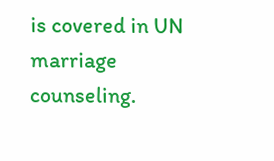is covered in UN marriage counseling.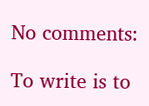No comments:

To write is to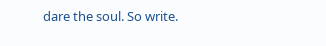dare the soul. So write.